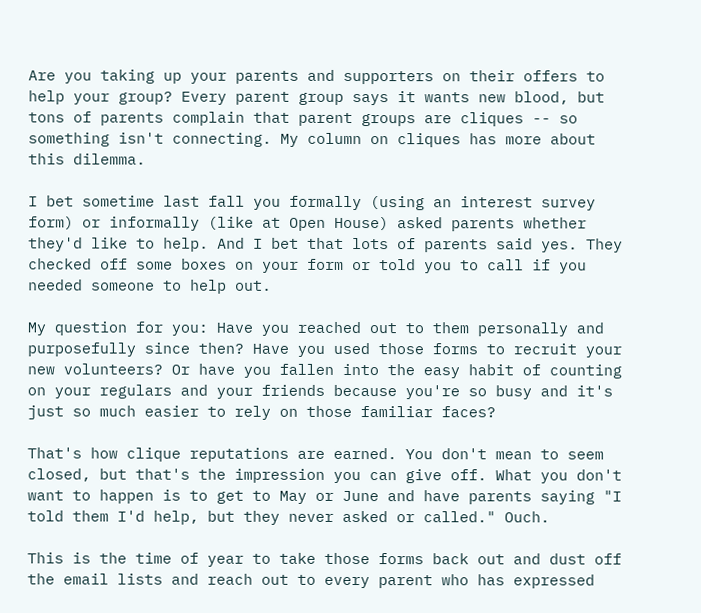Are you taking up your parents and supporters on their offers to help your group? Every parent group says it wants new blood, but tons of parents complain that parent groups are cliques -- so something isn't connecting. My column on cliques has more about this dilemma.

I bet sometime last fall you formally (using an interest survey form) or informally (like at Open House) asked parents whether they'd like to help. And I bet that lots of parents said yes. They checked off some boxes on your form or told you to call if you needed someone to help out.

My question for you: Have you reached out to them personally and purposefully since then? Have you used those forms to recruit your new volunteers? Or have you fallen into the easy habit of counting on your regulars and your friends because you're so busy and it's just so much easier to rely on those familiar faces?

That's how clique reputations are earned. You don't mean to seem closed, but that's the impression you can give off. What you don't want to happen is to get to May or June and have parents saying "I told them I'd help, but they never asked or called." Ouch.

This is the time of year to take those forms back out and dust off the email lists and reach out to every parent who has expressed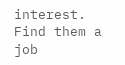interest. Find them a job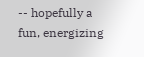-- hopefully a fun, energizing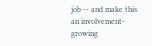job -- and make this an involvement-growing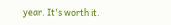year. It's worth it.